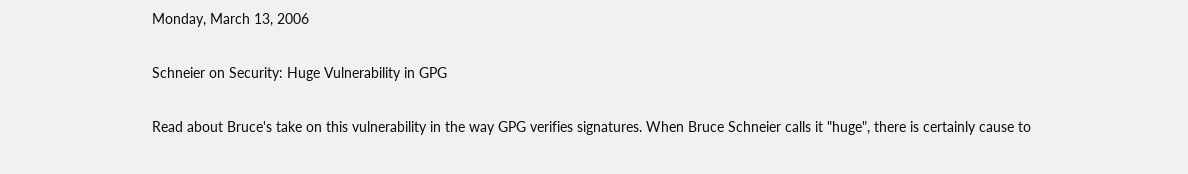Monday, March 13, 2006

Schneier on Security: Huge Vulnerability in GPG

Read about Bruce's take on this vulnerability in the way GPG verifies signatures. When Bruce Schneier calls it "huge", there is certainly cause to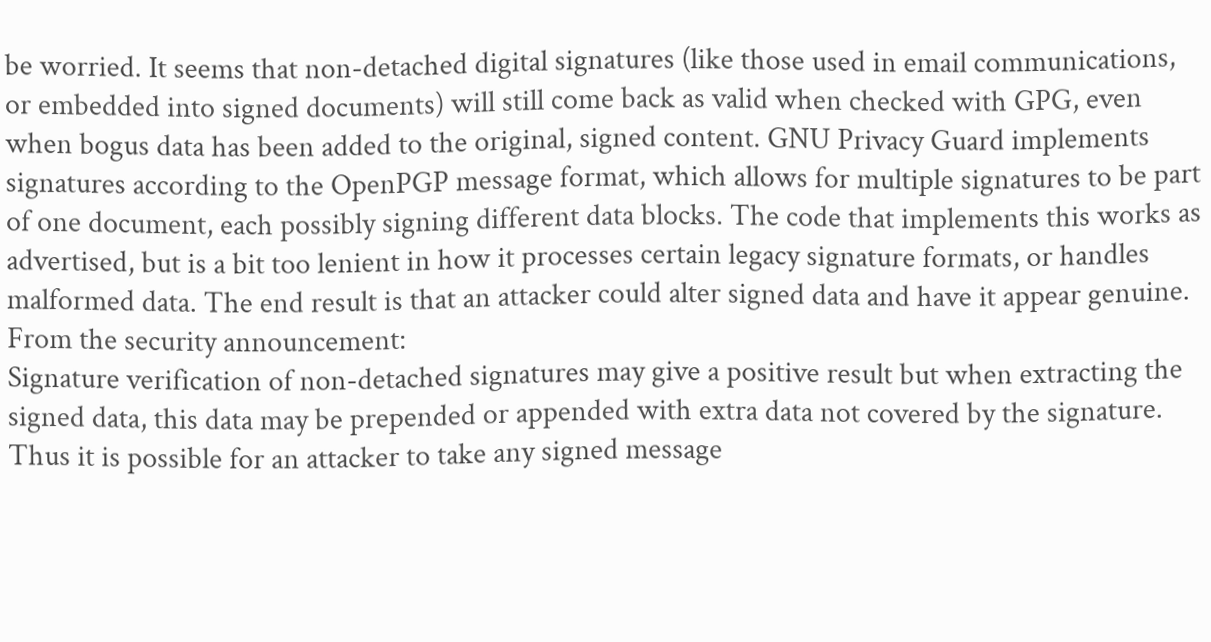be worried. It seems that non-detached digital signatures (like those used in email communications, or embedded into signed documents) will still come back as valid when checked with GPG, even when bogus data has been added to the original, signed content. GNU Privacy Guard implements signatures according to the OpenPGP message format, which allows for multiple signatures to be part of one document, each possibly signing different data blocks. The code that implements this works as advertised, but is a bit too lenient in how it processes certain legacy signature formats, or handles malformed data. The end result is that an attacker could alter signed data and have it appear genuine. From the security announcement:
Signature verification of non-detached signatures may give a positive result but when extracting the signed data, this data may be prepended or appended with extra data not covered by the signature. Thus it is possible for an attacker to take any signed message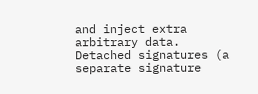and inject extra arbitrary data. Detached signatures (a separate signature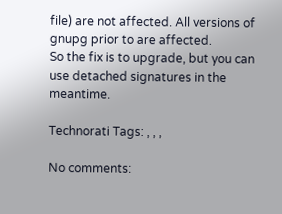file) are not affected. All versions of gnupg prior to are affected.
So the fix is to upgrade, but you can use detached signatures in the meantime.

Technorati Tags: , , ,

No comments: